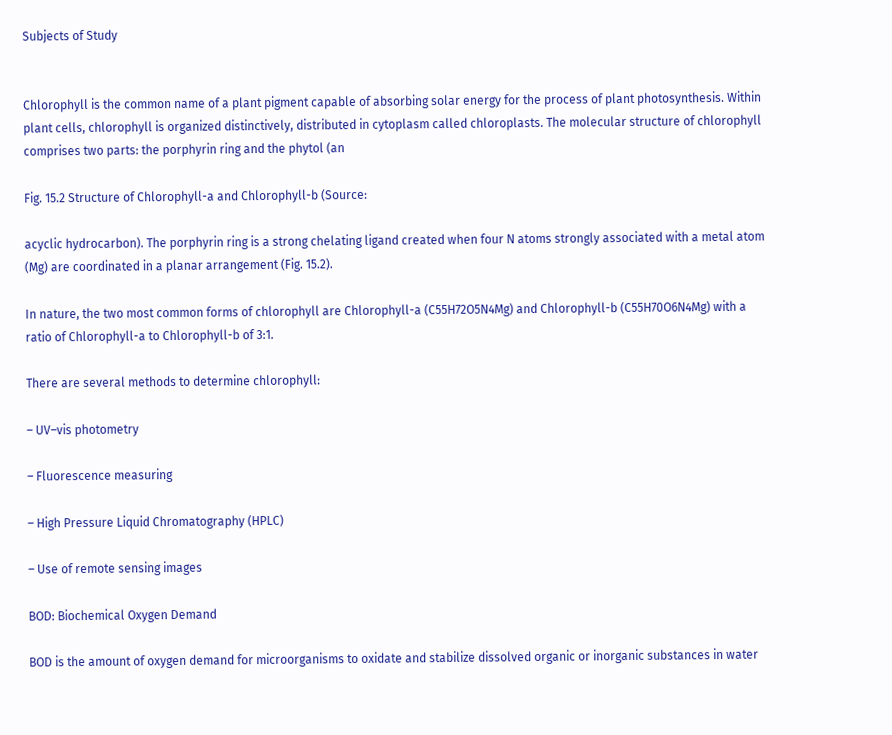Subjects of Study


Chlorophyll is the common name of a plant pigment capable of absorbing solar energy for the process of plant photosynthesis. Within plant cells, chlorophyll is organized distinctively, distributed in cytoplasm called chloroplasts. The molecular structure of chlorophyll comprises two parts: the porphyrin ring and the phytol (an

Fig. 15.2 Structure of Chlorophyll-a and Chlorophyll-b (Source:

acyclic hydrocarbon). The porphyrin ring is a strong chelating ligand created when four N atoms strongly associated with a metal atom (Mg) are coordinated in a planar arrangement (Fig. 15.2).

In nature, the two most common forms of chlorophyll are Chlorophyll-a (C55H72O5N4Mg) and Chlorophyll-b (C55H70O6N4Mg) with a ratio of Chlorophyll-a to Chlorophyll-b of 3:1.

There are several methods to determine chlorophyll:

– UV–vis photometry

– Fluorescence measuring

– High Pressure Liquid Chromatography (HPLC)

– Use of remote sensing images

BOD: Biochemical Oxygen Demand

BOD is the amount of oxygen demand for microorganisms to oxidate and stabilize dissolved organic or inorganic substances in water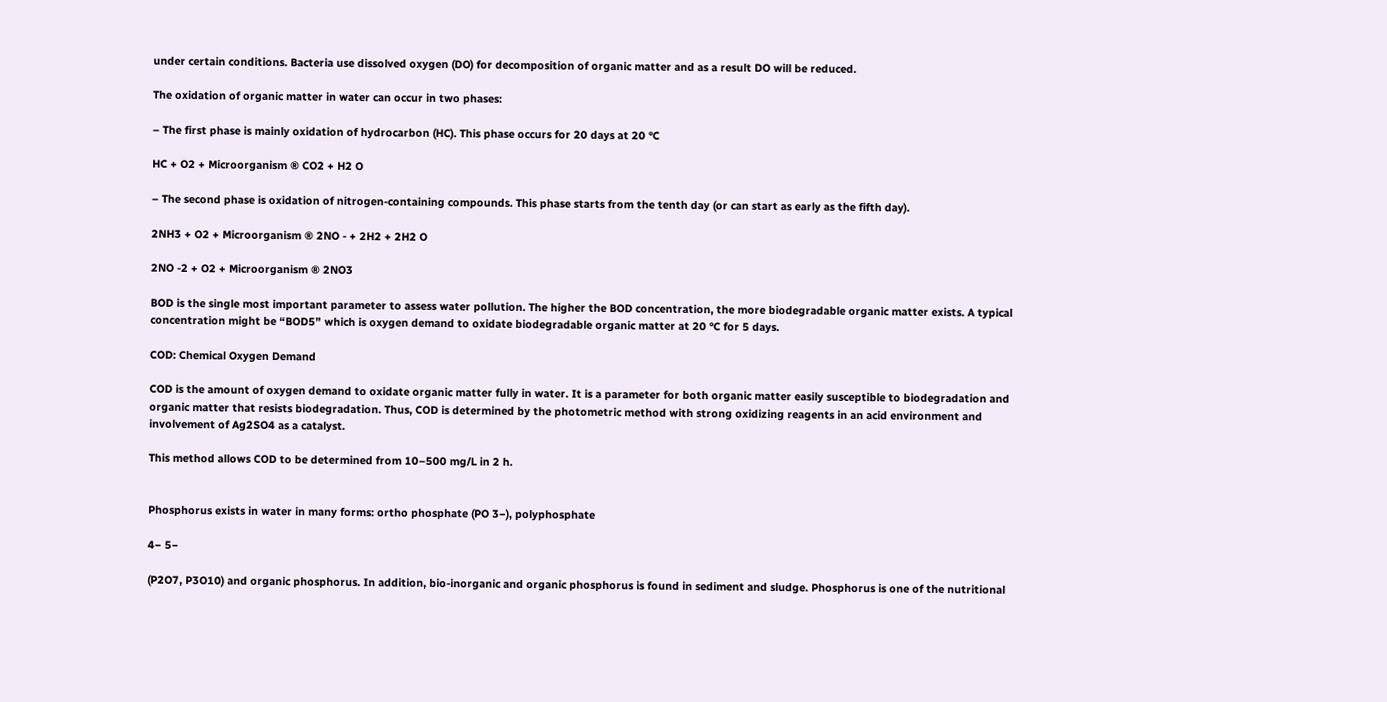under certain conditions. Bacteria use dissolved oxygen (DO) for decomposition of organic matter and as a result DO will be reduced.

The oxidation of organic matter in water can occur in two phases:

– The first phase is mainly oxidation of hydrocarbon (HC). This phase occurs for 20 days at 20 °C

HC + O2 + Microorganism ® CO2 + H2 O

– The second phase is oxidation of nitrogen-containing compounds. This phase starts from the tenth day (or can start as early as the fifth day).

2NH3 + O2 + Microorganism ® 2NO - + 2H2 + 2H2 O

2NO -2 + O2 + Microorganism ® 2NO3

BOD is the single most important parameter to assess water pollution. The higher the BOD concentration, the more biodegradable organic matter exists. A typical concentration might be “BOD5” which is oxygen demand to oxidate biodegradable organic matter at 20 °C for 5 days.

COD: Chemical Oxygen Demand

COD is the amount of oxygen demand to oxidate organic matter fully in water. It is a parameter for both organic matter easily susceptible to biodegradation and organic matter that resists biodegradation. Thus, COD is determined by the photometric method with strong oxidizing reagents in an acid environment and involvement of Ag2SO4 as a catalyst.

This method allows COD to be determined from 10–500 mg/L in 2 h.


Phosphorus exists in water in many forms: ortho phosphate (PO 3−), polyphosphate

4− 5−

(P2O7, P3O10) and organic phosphorus. In addition, bio-inorganic and organic phosphorus is found in sediment and sludge. Phosphorus is one of the nutritional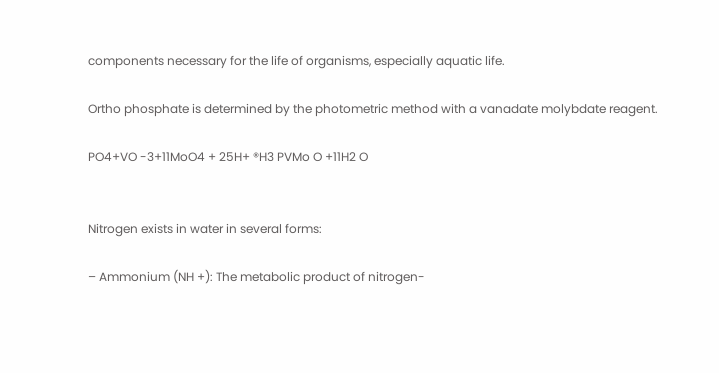components necessary for the life of organisms, especially aquatic life.

Ortho phosphate is determined by the photometric method with a vanadate molybdate reagent.

PO4+VO -3+11MoO4 + 25H+ ®H3 PVMo O +11H2 O


Nitrogen exists in water in several forms:

– Ammonium (NH +): The metabolic product of nitrogen-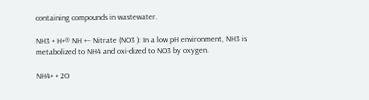containing compounds in wastewater.

NH3 + H+® NH +– Nitrate (NO3 ): In a low pH environment, NH3 is metabolized to NH4 and oxi-dized to NO3 by oxygen.

NH4+ + 2O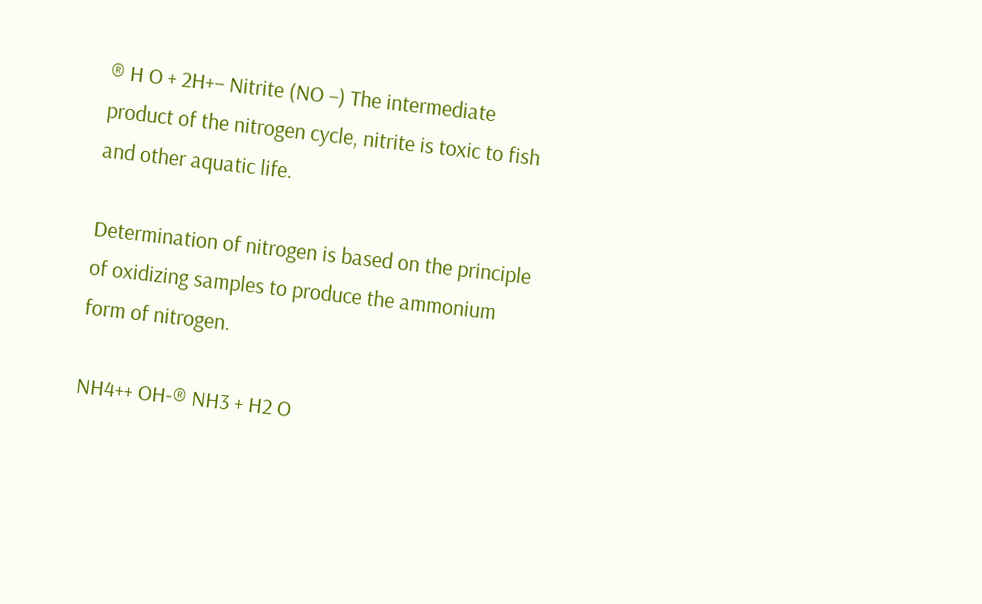® H O + 2H+– Nitrite (NO −) The intermediate product of the nitrogen cycle, nitrite is toxic to fish and other aquatic life.

Determination of nitrogen is based on the principle of oxidizing samples to produce the ammonium form of nitrogen.

NH4++ OH-® NH3 + H2 O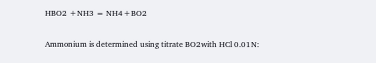HBO2 +NH3 = NH4+BO2

Ammonium is determined using titrate BO2with HCl 0.01N: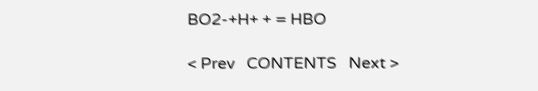BO2-+H+ + = HBO

< Prev   CONTENTS   Next >